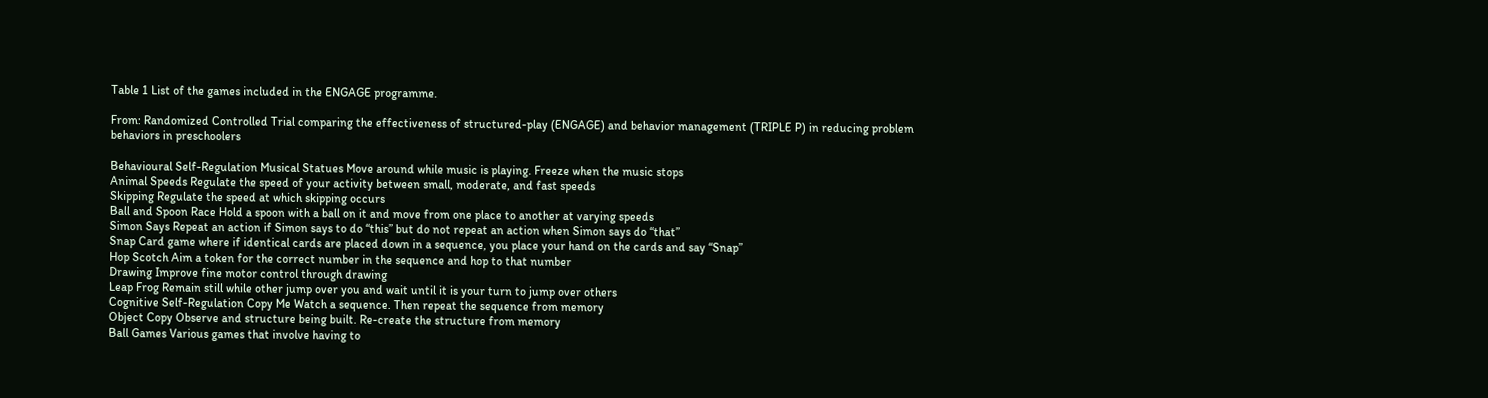Table 1 List of the games included in the ENGAGE programme.

From: Randomized Controlled Trial comparing the effectiveness of structured-play (ENGAGE) and behavior management (TRIPLE P) in reducing problem behaviors in preschoolers

Behavioural Self-Regulation Musical Statues Move around while music is playing. Freeze when the music stops
Animal Speeds Regulate the speed of your activity between small, moderate, and fast speeds
Skipping Regulate the speed at which skipping occurs
Ball and Spoon Race Hold a spoon with a ball on it and move from one place to another at varying speeds
Simon Says Repeat an action if Simon says to do “this” but do not repeat an action when Simon says do “that”
Snap Card game where if identical cards are placed down in a sequence, you place your hand on the cards and say “Snap”
Hop Scotch Aim a token for the correct number in the sequence and hop to that number
Drawing Improve fine motor control through drawing
Leap Frog Remain still while other jump over you and wait until it is your turn to jump over others
Cognitive Self-Regulation Copy Me Watch a sequence. Then repeat the sequence from memory
Object Copy Observe and structure being built. Re-create the structure from memory
Ball Games Various games that involve having to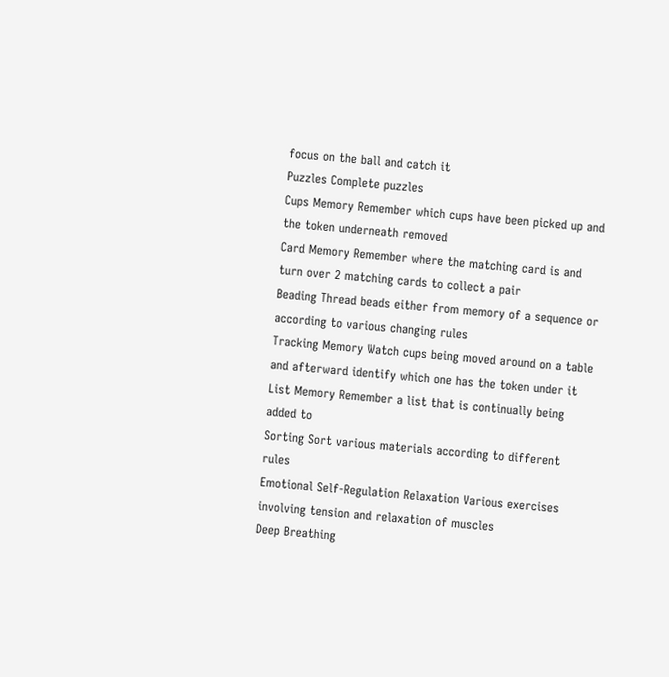focus on the ball and catch it
Puzzles Complete puzzles
Cups Memory Remember which cups have been picked up and the token underneath removed
Card Memory Remember where the matching card is and turn over 2 matching cards to collect a pair
Beading Thread beads either from memory of a sequence or according to various changing rules
Tracking Memory Watch cups being moved around on a table and afterward identify which one has the token under it
List Memory Remember a list that is continually being added to
Sorting Sort various materials according to different rules
Emotional Self-Regulation Relaxation Various exercises involving tension and relaxation of muscles
Deep Breathing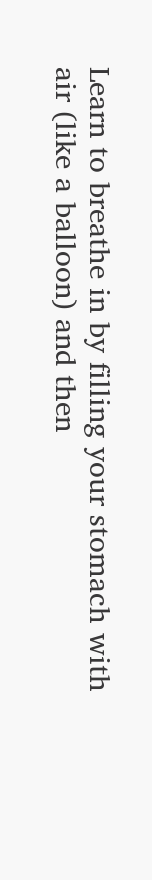Learn to breathe in by filling your stomach with air (like a balloon) and then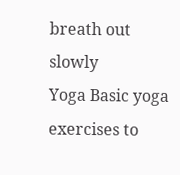breath out slowly
Yoga Basic yoga exercises to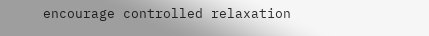encourage controlled relaxation